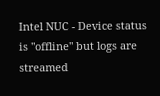Intel NUC - Device status is "offline" but logs are streamed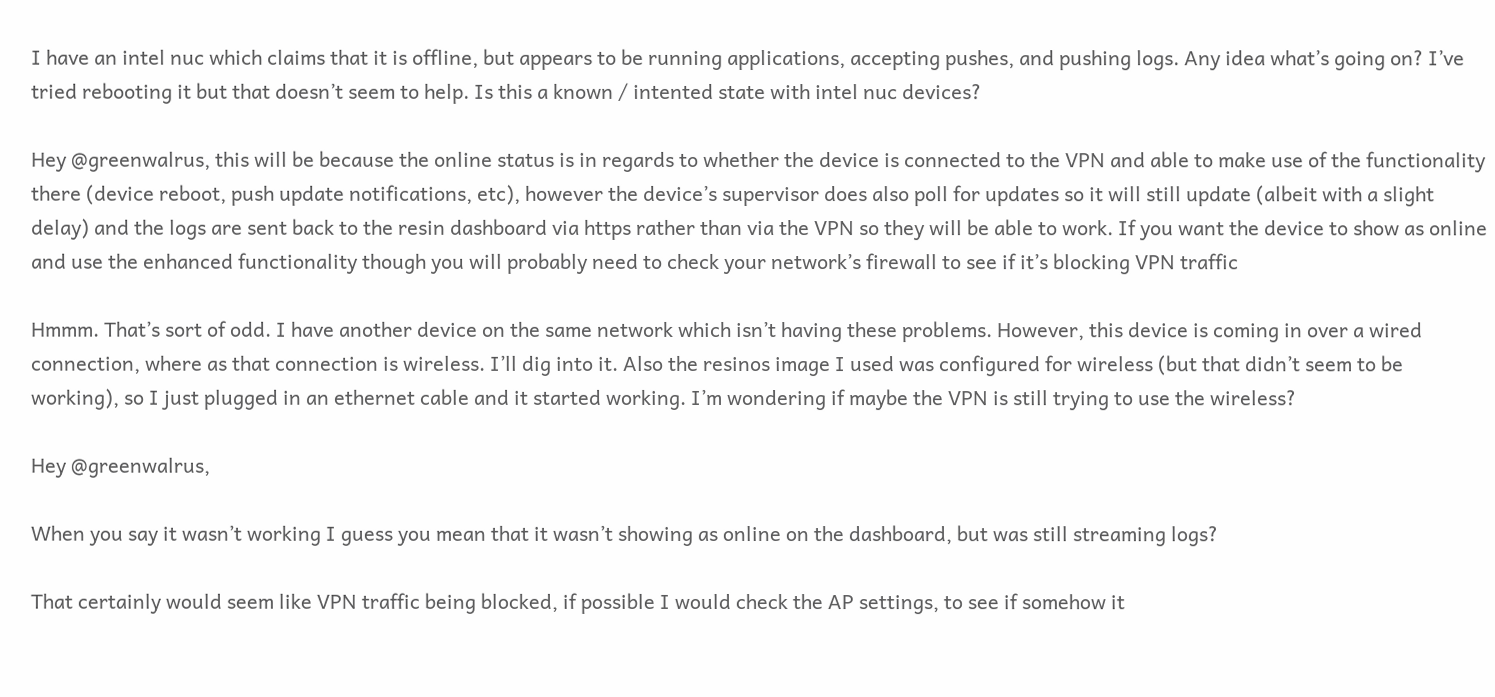I have an intel nuc which claims that it is offline, but appears to be running applications, accepting pushes, and pushing logs. Any idea what’s going on? I’ve tried rebooting it but that doesn’t seem to help. Is this a known / intented state with intel nuc devices?

Hey @greenwalrus, this will be because the online status is in regards to whether the device is connected to the VPN and able to make use of the functionality there (device reboot, push update notifications, etc), however the device’s supervisor does also poll for updates so it will still update (albeit with a slight delay) and the logs are sent back to the resin dashboard via https rather than via the VPN so they will be able to work. If you want the device to show as online and use the enhanced functionality though you will probably need to check your network’s firewall to see if it’s blocking VPN traffic

Hmmm. That’s sort of odd. I have another device on the same network which isn’t having these problems. However, this device is coming in over a wired connection, where as that connection is wireless. I’ll dig into it. Also the resinos image I used was configured for wireless (but that didn’t seem to be working), so I just plugged in an ethernet cable and it started working. I’m wondering if maybe the VPN is still trying to use the wireless?

Hey @greenwalrus,

When you say it wasn’t working I guess you mean that it wasn’t showing as online on the dashboard, but was still streaming logs?

That certainly would seem like VPN traffic being blocked, if possible I would check the AP settings, to see if somehow it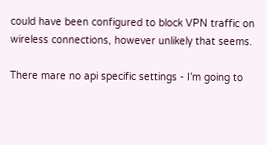could have been configured to block VPN traffic on wireless connections, however unlikely that seems.

There mare no api specific settings - I’m going to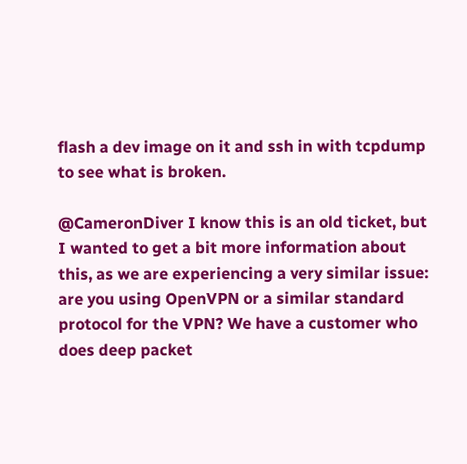flash a dev image on it and ssh in with tcpdump to see what is broken.

@CameronDiver I know this is an old ticket, but I wanted to get a bit more information about this, as we are experiencing a very similar issue: are you using OpenVPN or a similar standard protocol for the VPN? We have a customer who does deep packet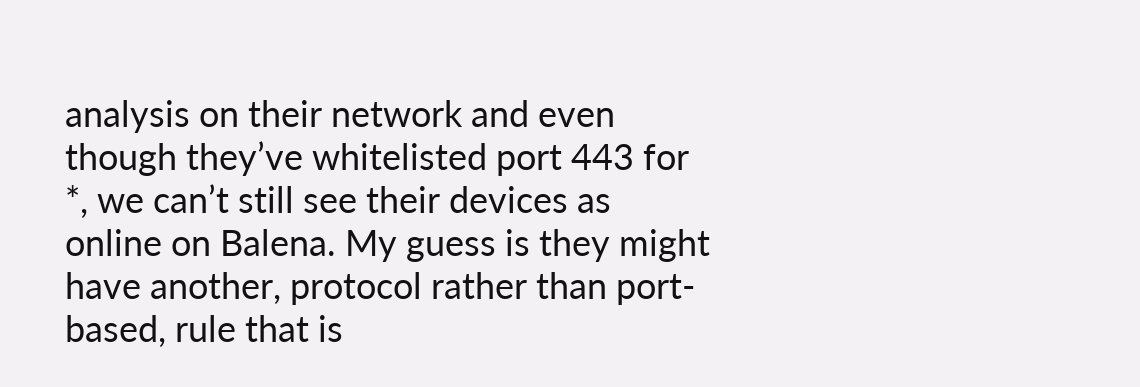analysis on their network and even though they’ve whitelisted port 443 for *, we can’t still see their devices as online on Balena. My guess is they might have another, protocol rather than port-based, rule that is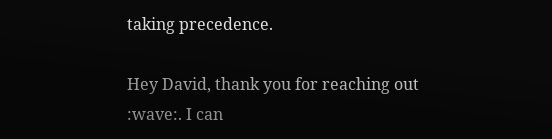taking precedence.

Hey David, thank you for reaching out :wave:. I can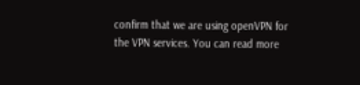confirm that we are using openVPN for the VPN services. You can read more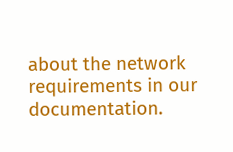about the network requirements in our documentation.